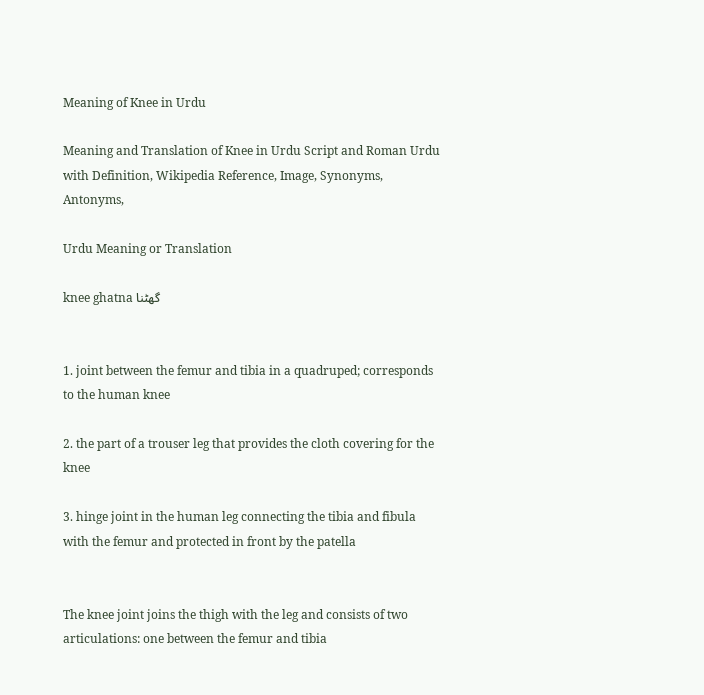Meaning of Knee in Urdu

Meaning and Translation of Knee in Urdu Script and Roman Urdu with Definition, Wikipedia Reference, Image, Synonyms, Antonyms,

Urdu Meaning or Translation

knee ghatna گھٹنا


1. joint between the femur and tibia in a quadruped; corresponds to the human knee

2. the part of a trouser leg that provides the cloth covering for the knee

3. hinge joint in the human leg connecting the tibia and fibula with the femur and protected in front by the patella


The knee joint joins the thigh with the leg and consists of two articulations: one between the femur and tibia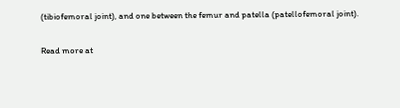(tibiofemoral joint), and one between the femur and patella (patellofemoral joint).

Read more at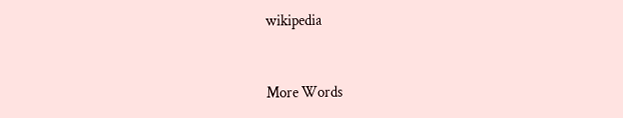wikipedia



More Words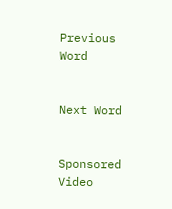Previous Word


Next Word


Sponsored Video